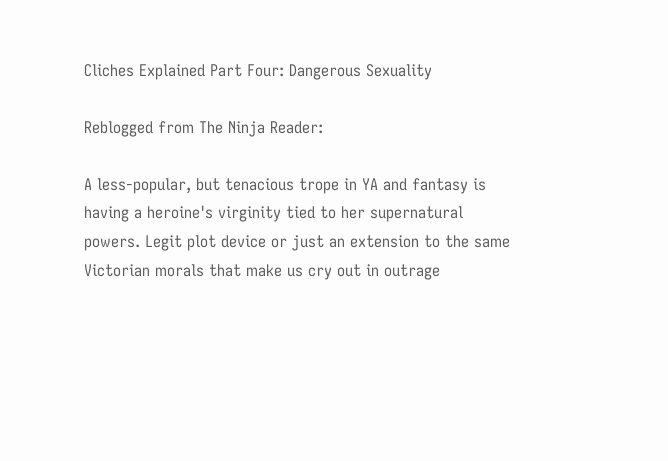Cliches Explained Part Four: Dangerous Sexuality

Reblogged from The Ninja Reader:

A less-popular, but tenacious trope in YA and fantasy is having a heroine's virginity tied to her supernatural powers. Legit plot device or just an extension to the same Victorian morals that make us cry out in outrage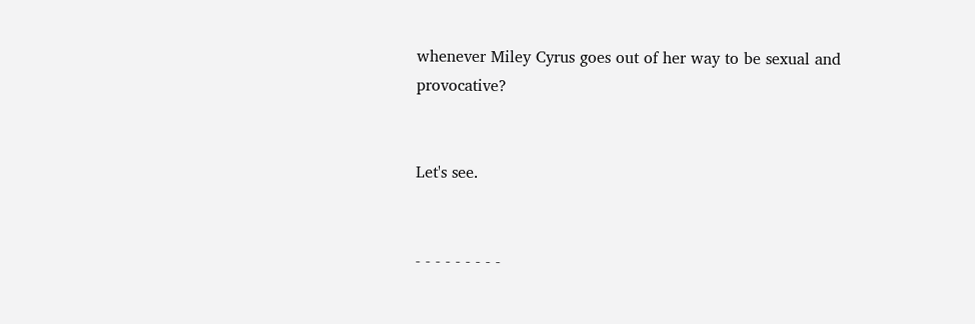whenever Miley Cyrus goes out of her way to be sexual and provocative?


Let's see.


- - - - - - - - -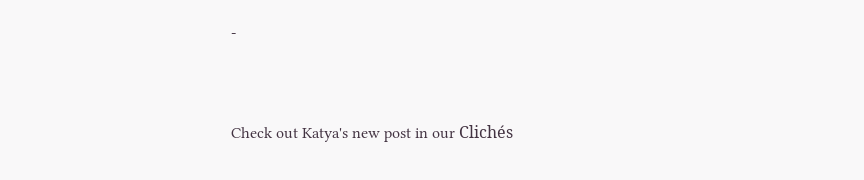-


Check out Katya's new post in our Clichés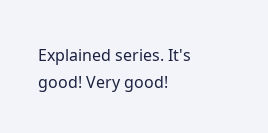Explained series. It's good! Very good!